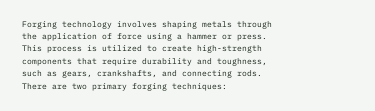Forging technology involves shaping metals through the application of force using a hammer or press. This process is utilized to create high-strength components that require durability and toughness, such as gears, crankshafts, and connecting rods. There are two primary forging techniques: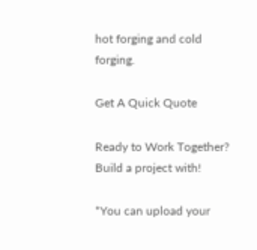hot forging and cold forging.

Get A Quick Quote

Ready to Work Together? Build a project with!

*You can upload your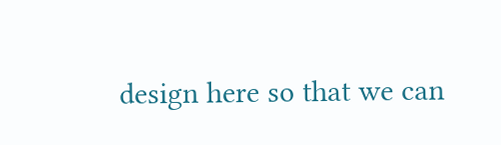design here so that we can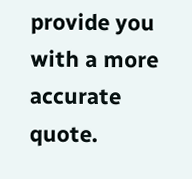provide you with a more accurate quote.